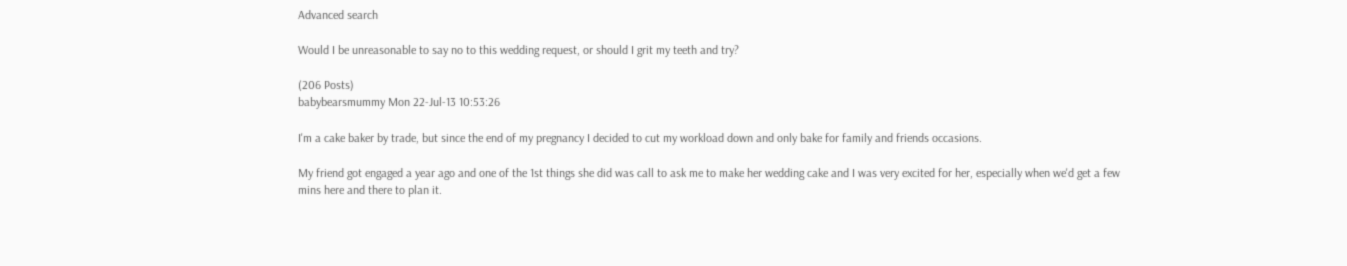Advanced search

Would I be unreasonable to say no to this wedding request, or should I grit my teeth and try?

(206 Posts)
babybearsmummy Mon 22-Jul-13 10:53:26

I'm a cake baker by trade, but since the end of my pregnancy I decided to cut my workload down and only bake for family and friends occasions.

My friend got engaged a year ago and one of the 1st things she did was call to ask me to make her wedding cake and I was very excited for her, especially when we'd get a few mins here and there to plan it.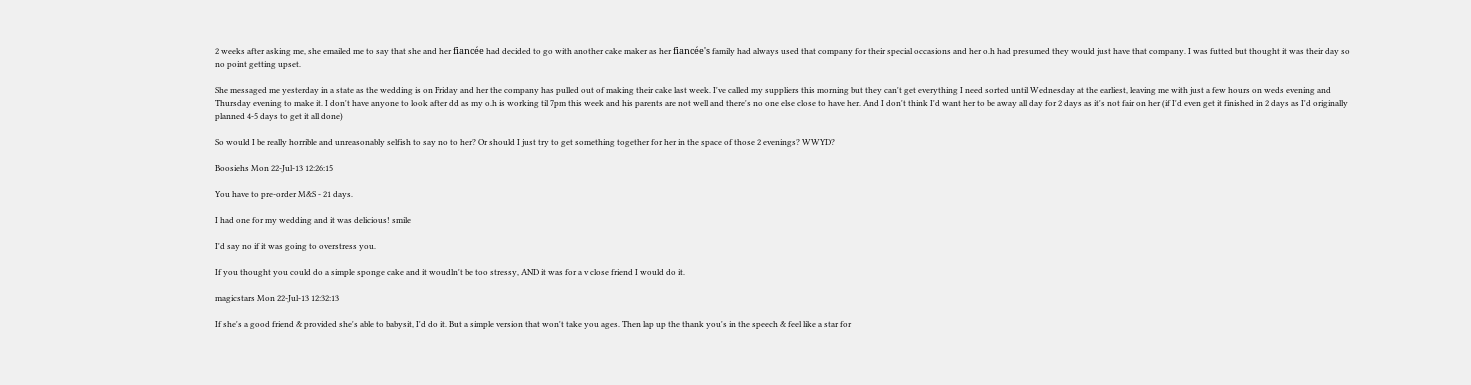2 weeks after asking me, she emailed me to say that she and her fiancée had decided to go with another cake maker as her fiancée's family had always used that company for their special occasions and her o.h had presumed they would just have that company. I was futted but thought it was their day so no point getting upset.

She messaged me yesterday in a state as the wedding is on Friday and her the company has pulled out of making their cake last week. I've called my suppliers this morning but they can't get everything I need sorted until Wednesday at the earliest, leaving me with just a few hours on weds evening and Thursday evening to make it. I don't have anyone to look after dd as my o.h is working til 7pm this week and his parents are not well and there's no one else close to have her. And I don't think I'd want her to be away all day for 2 days as it's not fair on her (if I'd even get it finished in 2 days as I'd originally planned 4-5 days to get it all done)

So would I be really horrible and unreasonably selfish to say no to her? Or should I just try to get something together for her in the space of those 2 evenings? WWYD?

Boosiehs Mon 22-Jul-13 12:26:15

You have to pre-order M&S - 21 days.

I had one for my wedding and it was delicious! smile

I'd say no if it was going to overstress you.

If you thought you could do a simple sponge cake and it woudln't be too stressy, AND it was for a v close friend I would do it.

magicstars Mon 22-Jul-13 12:32:13

If she's a good friend & provided she's able to babysit, I'd do it. But a simple version that won't take you ages. Then lap up the thank you's in the speech & feel like a star for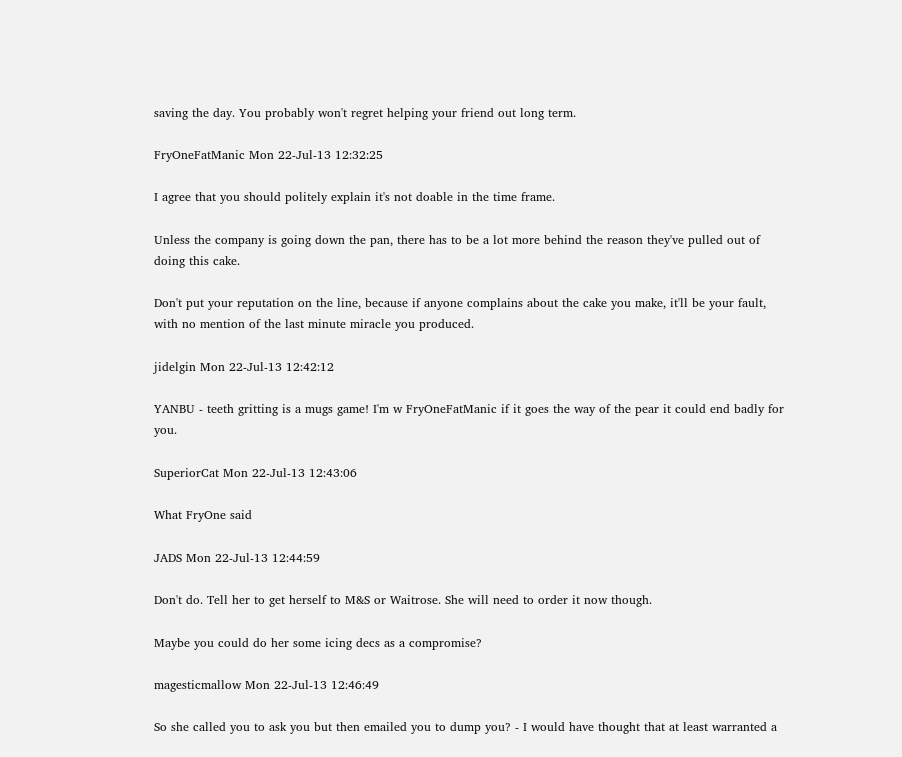saving the day. You probably won't regret helping your friend out long term.

FryOneFatManic Mon 22-Jul-13 12:32:25

I agree that you should politely explain it's not doable in the time frame.

Unless the company is going down the pan, there has to be a lot more behind the reason they've pulled out of doing this cake.

Don't put your reputation on the line, because if anyone complains about the cake you make, it'll be your fault, with no mention of the last minute miracle you produced.

jidelgin Mon 22-Jul-13 12:42:12

YANBU - teeth gritting is a mugs game! I'm w FryOneFatManic if it goes the way of the pear it could end badly for you.

SuperiorCat Mon 22-Jul-13 12:43:06

What FryOne said

JADS Mon 22-Jul-13 12:44:59

Don't do. Tell her to get herself to M&S or Waitrose. She will need to order it now though.

Maybe you could do her some icing decs as a compromise?

magesticmallow Mon 22-Jul-13 12:46:49

So she called you to ask you but then emailed you to dump you? - I would have thought that at least warranted a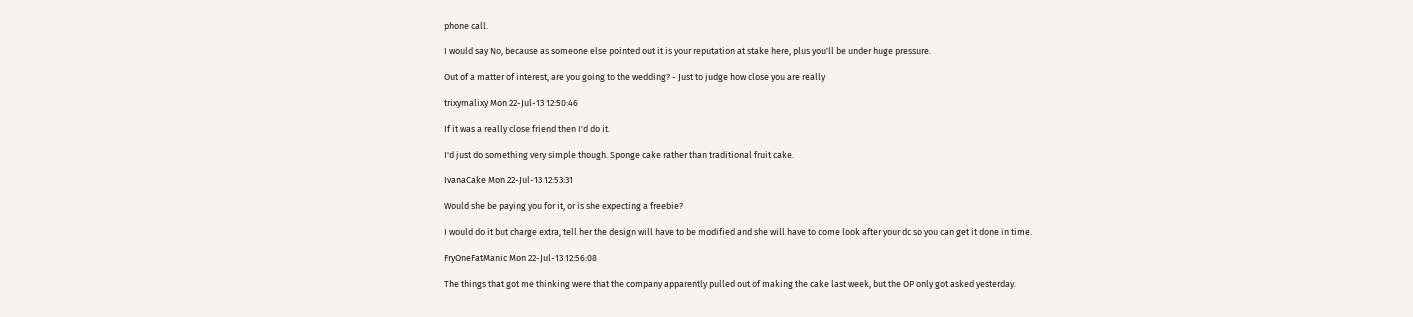phone call.

I would say No, because as someone else pointed out it is your reputation at stake here, plus you'll be under huge pressure.

Out of a matter of interest, are you going to the wedding? - Just to judge how close you are really

trixymalixy Mon 22-Jul-13 12:50:46

If it was a really close friend then I'd do it.

I'd just do something very simple though. Sponge cake rather than traditional fruit cake.

IvanaCake Mon 22-Jul-13 12:53:31

Would she be paying you for it, or is she expecting a freebie?

I would do it but charge extra, tell her the design will have to be modified and she will have to come look after your dc so you can get it done in time.

FryOneFatManic Mon 22-Jul-13 12:56:08

The things that got me thinking were that the company apparently pulled out of making the cake last week, but the OP only got asked yesterday.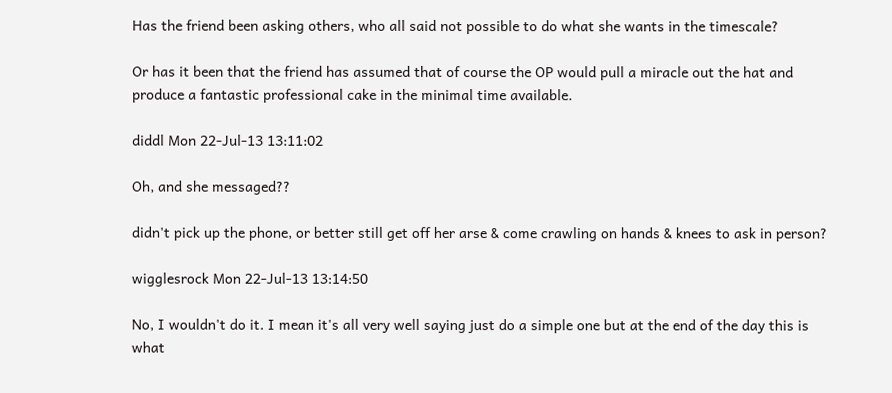Has the friend been asking others, who all said not possible to do what she wants in the timescale?

Or has it been that the friend has assumed that of course the OP would pull a miracle out the hat and produce a fantastic professional cake in the minimal time available.

diddl Mon 22-Jul-13 13:11:02

Oh, and she messaged??

didn't pick up the phone, or better still get off her arse & come crawling on hands & knees to ask in person?

wigglesrock Mon 22-Jul-13 13:14:50

No, I wouldn't do it. I mean it's all very well saying just do a simple one but at the end of the day this is what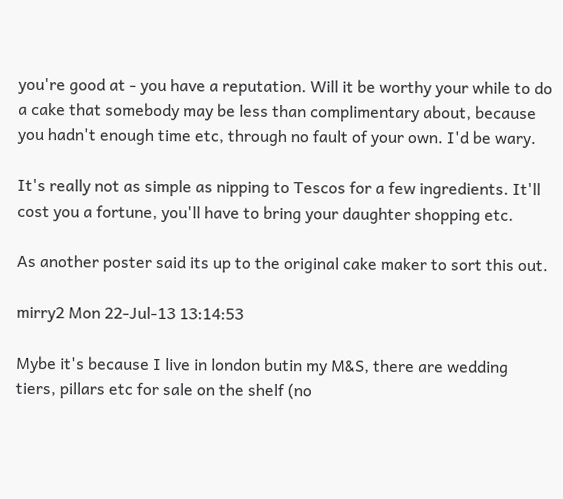you're good at - you have a reputation. Will it be worthy your while to do a cake that somebody may be less than complimentary about, because you hadn't enough time etc, through no fault of your own. I'd be wary.

It's really not as simple as nipping to Tescos for a few ingredients. It'll cost you a fortune, you'll have to bring your daughter shopping etc.

As another poster said its up to the original cake maker to sort this out.

mirry2 Mon 22-Jul-13 13:14:53

Mybe it's because I live in london butin my M&S, there are wedding tiers, pillars etc for sale on the shelf (no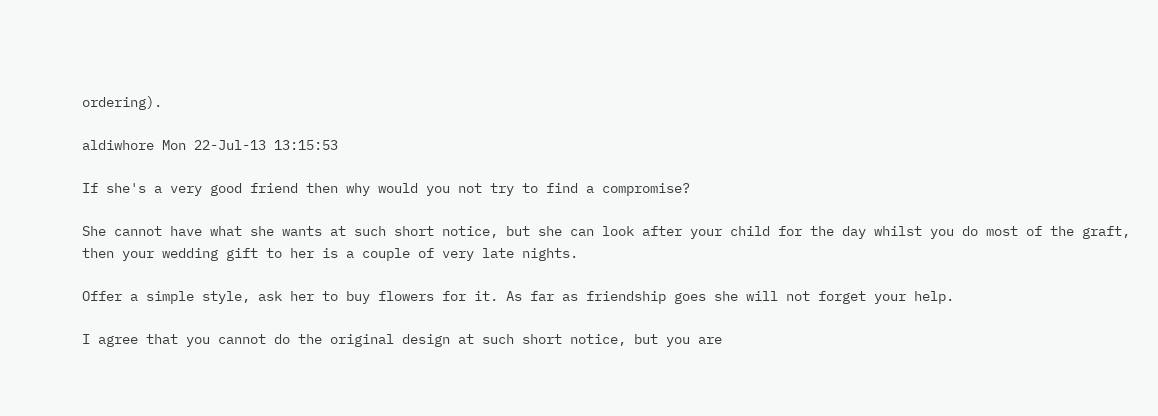ordering).

aldiwhore Mon 22-Jul-13 13:15:53

If she's a very good friend then why would you not try to find a compromise?

She cannot have what she wants at such short notice, but she can look after your child for the day whilst you do most of the graft, then your wedding gift to her is a couple of very late nights.

Offer a simple style, ask her to buy flowers for it. As far as friendship goes she will not forget your help.

I agree that you cannot do the original design at such short notice, but you are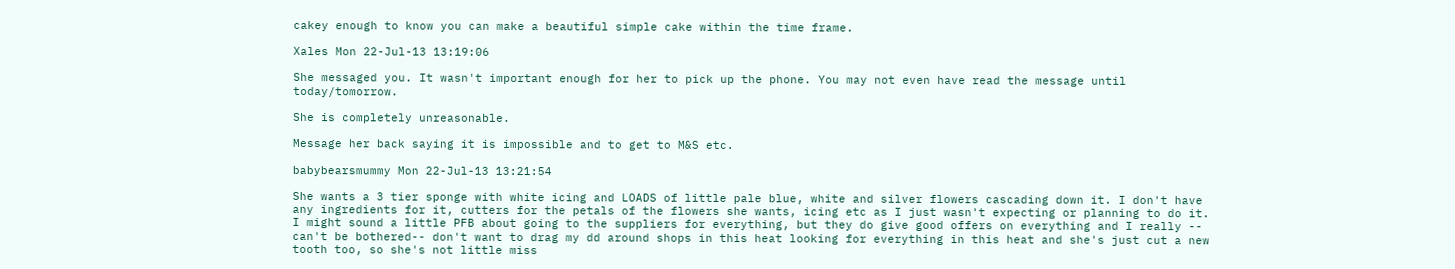cakey enough to know you can make a beautiful simple cake within the time frame.

Xales Mon 22-Jul-13 13:19:06

She messaged you. It wasn't important enough for her to pick up the phone. You may not even have read the message until today/tomorrow.

She is completely unreasonable.

Message her back saying it is impossible and to get to M&S etc.

babybearsmummy Mon 22-Jul-13 13:21:54

She wants a 3 tier sponge with white icing and LOADS of little pale blue, white and silver flowers cascading down it. I don't have any ingredients for it, cutters for the petals of the flowers she wants, icing etc as I just wasn't expecting or planning to do it. I might sound a little PFB about going to the suppliers for everything, but they do give good offers on everything and I really -- can't be bothered-- don't want to drag my dd around shops in this heat looking for everything in this heat and she's just cut a new tooth too, so she's not little miss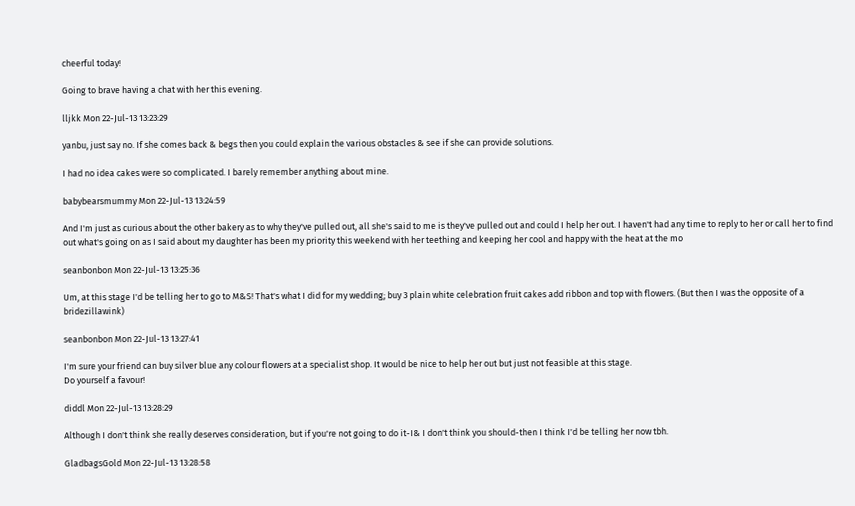cheerful today!

Going to brave having a chat with her this evening.

lljkk Mon 22-Jul-13 13:23:29

yanbu, just say no. If she comes back & begs then you could explain the various obstacles & see if she can provide solutions.

I had no idea cakes were so complicated. I barely remember anything about mine.

babybearsmummy Mon 22-Jul-13 13:24:59

And I'm just as curious about the other bakery as to why they've pulled out, all she's said to me is they've pulled out and could I help her out. I haven't had any time to reply to her or call her to find out what's going on as I said about my daughter has been my priority this weekend with her teething and keeping her cool and happy with the heat at the mo

seanbonbon Mon 22-Jul-13 13:25:36

Um, at this stage I'd be telling her to go to M&S! That's what I did for my wedding; buy 3 plain white celebration fruit cakes add ribbon and top with flowers. (But then I was the opposite of a bridezillawink)

seanbonbon Mon 22-Jul-13 13:27:41

I'm sure your friend can buy silver blue any colour flowers at a specialist shop. It would be nice to help her out but just not feasible at this stage.
Do yourself a favour!

diddl Mon 22-Jul-13 13:28:29

Although I don't think she really deserves consideration, but if you're not going to do it-I& I don't think you should-then I think I'd be telling her now tbh.

GladbagsGold Mon 22-Jul-13 13:28:58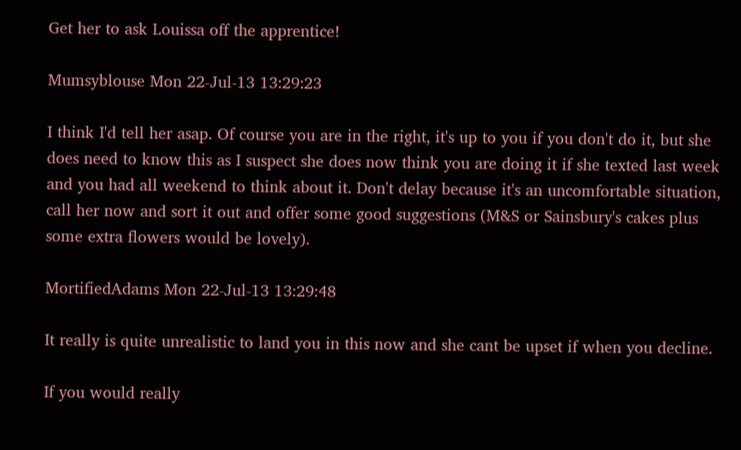Get her to ask Louissa off the apprentice!

Mumsyblouse Mon 22-Jul-13 13:29:23

I think I'd tell her asap. Of course you are in the right, it's up to you if you don't do it, but she does need to know this as I suspect she does now think you are doing it if she texted last week and you had all weekend to think about it. Don't delay because it's an uncomfortable situation, call her now and sort it out and offer some good suggestions (M&S or Sainsbury's cakes plus some extra flowers would be lovely).

MortifiedAdams Mon 22-Jul-13 13:29:48

It really is quite unrealistic to land you in this now and she cant be upset if when you decline.

If you would really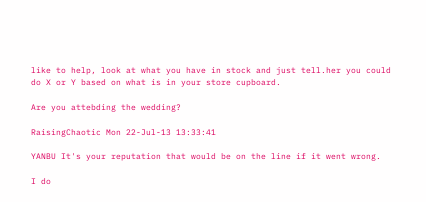like to help, look at what you have in stock and just tell.her you could do X or Y based on what is in your store cupboard.

Are you attebding the wedding?

RaisingChaotic Mon 22-Jul-13 13:33:41

YANBU It's your reputation that would be on the line if it went wrong.

I do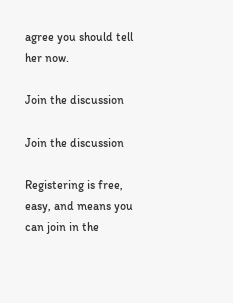agree you should tell her now.

Join the discussion

Join the discussion

Registering is free, easy, and means you can join in the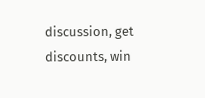discussion, get discounts, win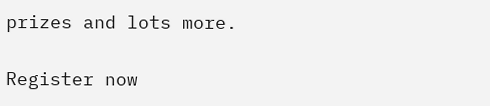prizes and lots more.

Register now